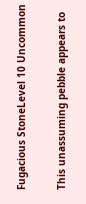Fugacious StoneLevel 10 Uncommon

This unassuming pebble appears to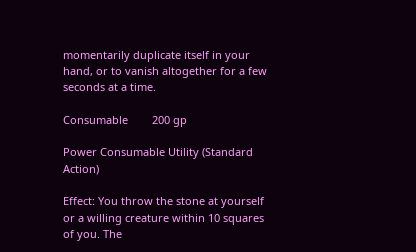momentarily duplicate itself in your hand, or to vanish altogether for a few seconds at a time.

Consumable        200 gp

Power Consumable Utility (Standard Action)

Effect: You throw the stone at yourself or a willing creature within 10 squares of you. The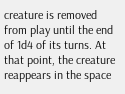creature is removed from play until the end of 1d4 of its turns. At that point, the creature reappears in the space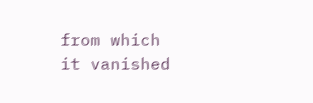from which it vanished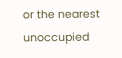or the nearest unoccupied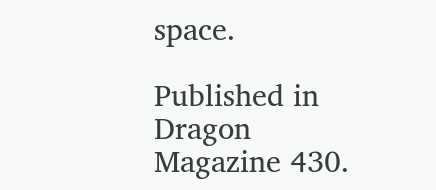space.

Published in Dragon Magazine 430.